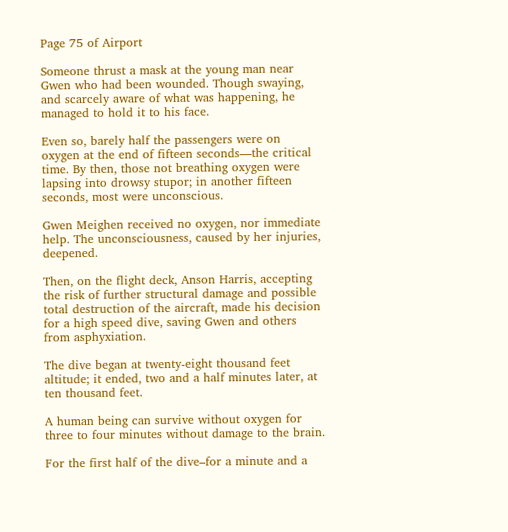Page 75 of Airport

Someone thrust a mask at the young man near Gwen who had been wounded. Though swaying, and scarcely aware of what was happening, he managed to hold it to his face.

Even so, barely half the passengers were on oxygen at the end of fifteen seconds—the critical time. By then, those not breathing oxygen were lapsing into drowsy stupor; in another fifteen seconds, most were unconscious.

Gwen Meighen received no oxygen, nor immediate help. The unconsciousness, caused by her injuries, deepened.

Then, on the flight deck, Anson Harris, accepting the risk of further structural damage and possible total destruction of the aircraft, made his decision for a high speed dive, saving Gwen and others from asphyxiation.

The dive began at twenty-eight thousand feet altitude; it ended, two and a half minutes later, at ten thousand feet.

A human being can survive without oxygen for three to four minutes without damage to the brain.

For the first half of the dive–for a minute and a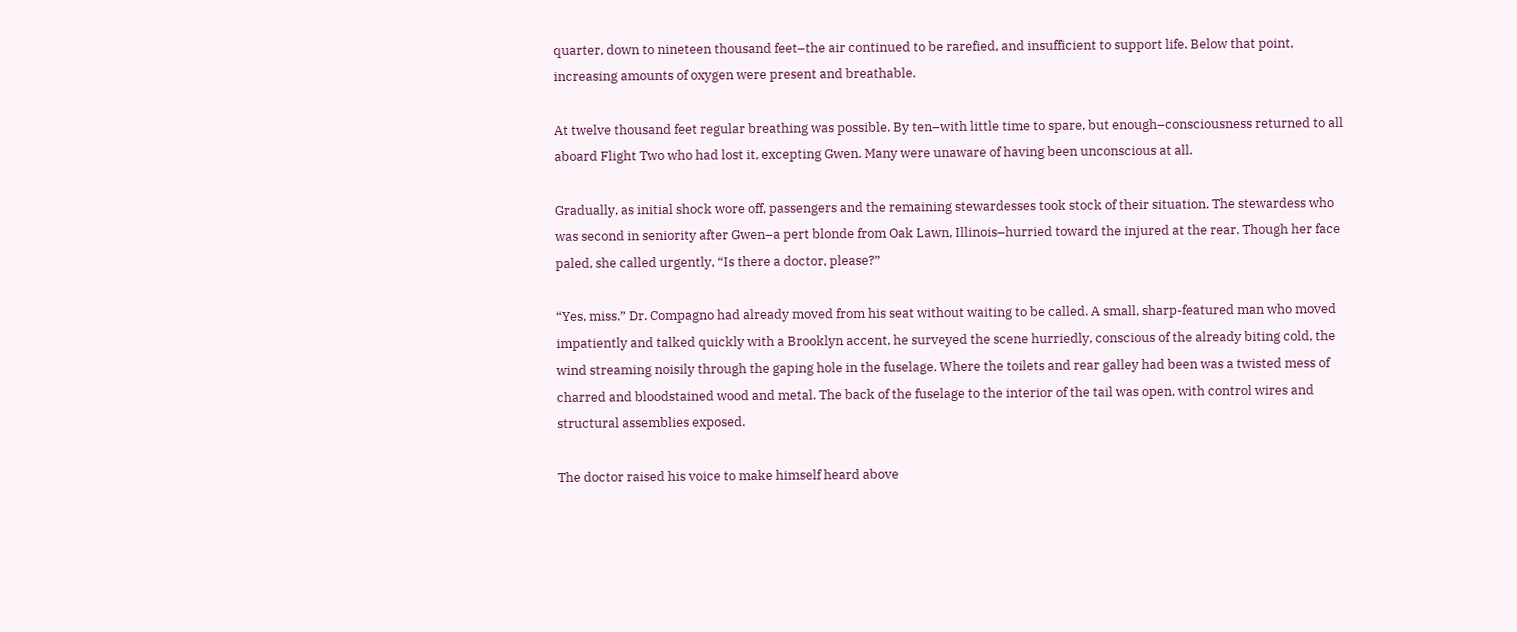quarter, down to nineteen thousand feet–the air continued to be rarefied, and insufficient to support life. Below that point, increasing amounts of oxygen were present and breathable.

At twelve thousand feet regular breathing was possible. By ten–with little time to spare, but enough–consciousness returned to all aboard Flight Two who had lost it, excepting Gwen. Many were unaware of having been unconscious at all.

Gradually, as initial shock wore off, passengers and the remaining stewardesses took stock of their situation. The stewardess who was second in seniority after Gwen–a pert blonde from Oak Lawn, Illinois–hurried toward the injured at the rear. Though her face paled, she called urgently, “Is there a doctor, please?”

“Yes, miss.” Dr. Compagno had already moved from his seat without waiting to be called. A small, sharp-featured man who moved impatiently and talked quickly with a Brooklyn accent, he surveyed the scene hurriedly, conscious of the already biting cold, the wind streaming noisily through the gaping hole in the fuselage. Where the toilets and rear galley had been was a twisted mess of charred and bloodstained wood and metal. The back of the fuselage to the interior of the tail was open, with control wires and structural assemblies exposed.

The doctor raised his voice to make himself heard above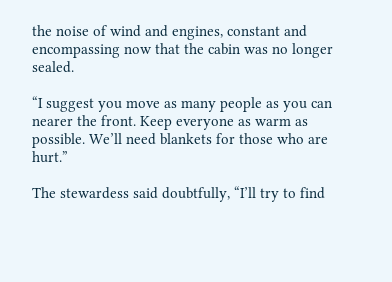the noise of wind and engines, constant and encompassing now that the cabin was no longer sealed.

“I suggest you move as many people as you can nearer the front. Keep everyone as warm as possible. We’ll need blankets for those who are hurt.”

The stewardess said doubtfully, “I’ll try to find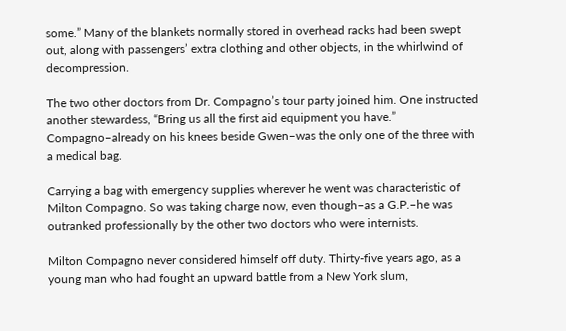some.” Many of the blankets normally stored in overhead racks had been swept out, along with passengers’ extra clothing and other objects, in the whirlwind of decompression.

The two other doctors from Dr. Compagno’s tour party joined him. One instructed another stewardess, “Bring us all the first aid equipment you have.” Compagno–already on his knees beside Gwen–was the only one of the three with a medical bag.

Carrying a bag with emergency supplies wherever he went was characteristic of Milton Compagno. So was taking charge now, even though–as a G.P.–he was outranked professionally by the other two doctors who were internists.

Milton Compagno never considered himself off duty. Thirty-five years ago, as a young man who had fought an upward battle from a New York slum,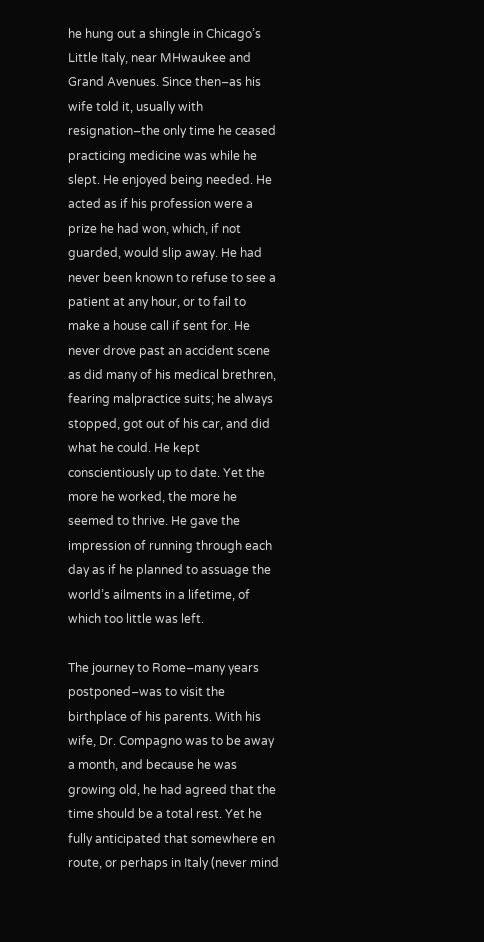he hung out a shingle in Chicago’s Little Italy, near MHwaukee and Grand Avenues. Since then–as his wife told it, usually with resignation–the only time he ceased practicing medicine was while he slept. He enjoyed being needed. He acted as if his profession were a prize he had won, which, if not guarded, would slip away. He had never been known to refuse to see a patient at any hour, or to fail to make a house call if sent for. He never drove past an accident scene as did many of his medical brethren, fearing malpractice suits; he always stopped, got out of his car, and did what he could. He kept conscientiously up to date. Yet the more he worked, the more he seemed to thrive. He gave the impression of running through each day as if he planned to assuage the world’s ailments in a lifetime, of which too little was left.

The journey to Rome–many years postponed–was to visit the birthplace of his parents. With his wife, Dr. Compagno was to be away a month, and because he was growing old, he had agreed that the time should be a total rest. Yet he fully anticipated that somewhere en route, or perhaps in Italy (never mind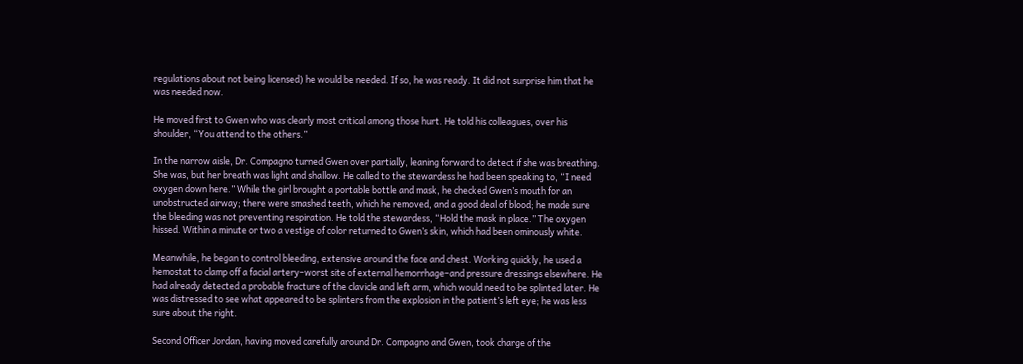regulations about not being licensed) he would be needed. If so, he was ready. It did not surprise him that he was needed now.

He moved first to Gwen who was clearly most critical among those hurt. He told his colleagues, over his shoulder, “You attend to the others.”

In the narrow aisle, Dr. Compagno turned Gwen over partially, leaning forward to detect if she was breathing. She was, but her breath was light and shallow. He called to the stewardess he had been speaking to, “I need oxygen down here.” While the girl brought a portable bottle and mask, he checked Gwen’s mouth for an unobstructed airway; there were smashed teeth, which he removed, and a good deal of blood; he made sure the bleeding was not preventing respiration. He told the stewardess, “Hold the mask in place.” The oxygen hissed. Within a minute or two a vestige of color returned to Gwen’s skin, which had been ominously white.

Meanwhile, he began to control bleeding, extensive around the face and chest. Working quickly, he used a hemostat to clamp off a facial artery–worst site of external hemorrhage–and pressure dressings elsewhere. He had already detected a probable fracture of the clavicle and left arm, which would need to be splinted later. He was distressed to see what appeared to be splinters from the explosion in the patient’s left eye; he was less sure about the right.

Second Officer Jordan, having moved carefully around Dr. Compagno and Gwen, took charge of the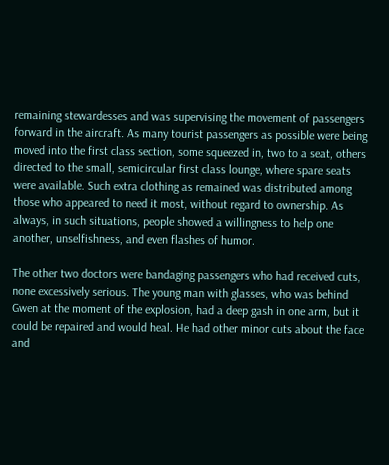remaining stewardesses and was supervising the movement of passengers forward in the aircraft. As many tourist passengers as possible were being moved into the first class section, some squeezed in, two to a seat, others directed to the small, semicircular first class lounge, where spare seats were available. Such extra clothing as remained was distributed among those who appeared to need it most, without regard to ownership. As always, in such situations, people showed a willingness to help one another, unselfishness, and even flashes of humor.

The other two doctors were bandaging passengers who had received cuts, none excessively serious. The young man with glasses, who was behind Gwen at the moment of the explosion, had a deep gash in one arm, but it could be repaired and would heal. He had other minor cuts about the face and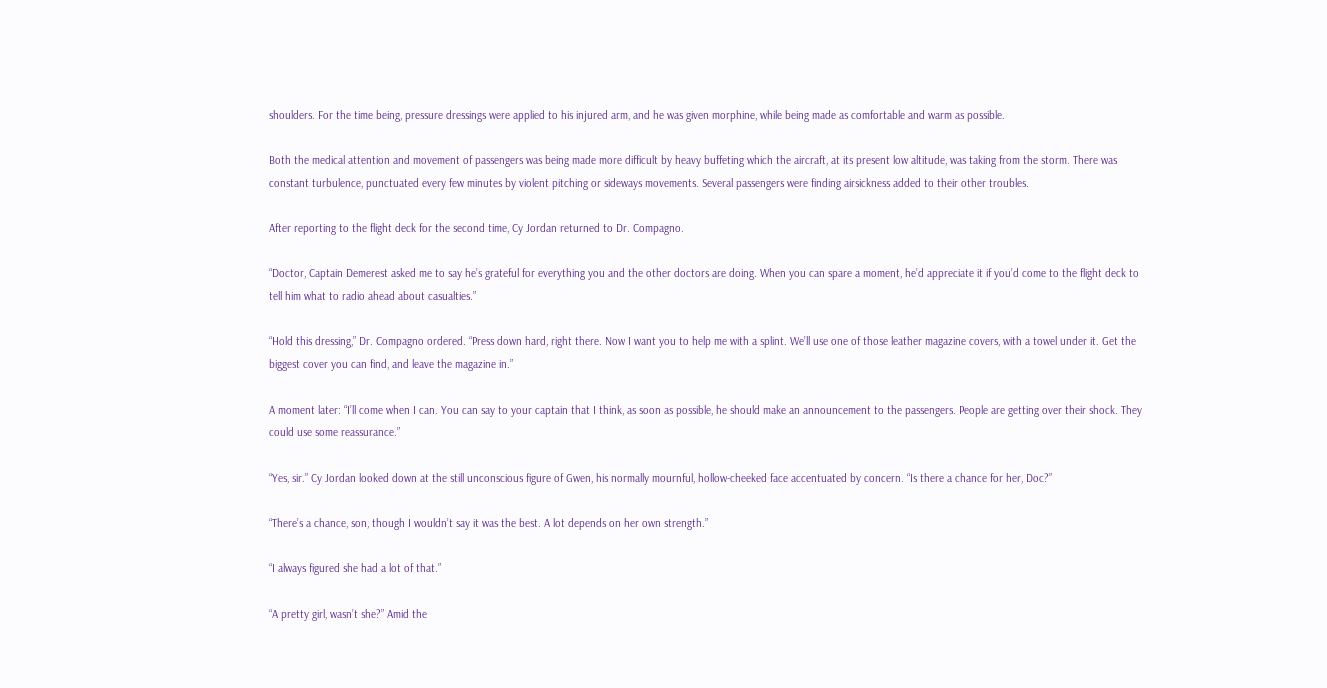shoulders. For the time being, pressure dressings were applied to his injured arm, and he was given morphine, while being made as comfortable and warm as possible.

Both the medical attention and movement of passengers was being made more difficult by heavy buffeting which the aircraft, at its present low altitude, was taking from the storm. There was constant turbulence, punctuated every few minutes by violent pitching or sideways movements. Several passengers were finding airsickness added to their other troubles.

After reporting to the flight deck for the second time, Cy Jordan returned to Dr. Compagno.

“Doctor, Captain Demerest asked me to say he’s grateful for everything you and the other doctors are doing. When you can spare a moment, he’d appreciate it if you’d come to the flight deck to tell him what to radio ahead about casualties.”

“Hold this dressing,” Dr. Compagno ordered. “Press down hard, right there. Now I want you to help me with a splint. We’ll use one of those leather magazine covers, with a towel under it. Get the biggest cover you can find, and leave the magazine in.”

A moment later: “I’ll come when I can. You can say to your captain that I think, as soon as possible, he should make an announcement to the passengers. People are getting over their shock. They could use some reassurance.”

“Yes, sir.” Cy Jordan looked down at the still unconscious figure of Gwen, his normally mournful, hollow-cheeked face accentuated by concern. “Is there a chance for her, Doc?”

“There’s a chance, son, though I wouldn’t say it was the best. A lot depends on her own strength.”

“I always figured she had a lot of that.”

“A pretty girl, wasn’t she?” Amid the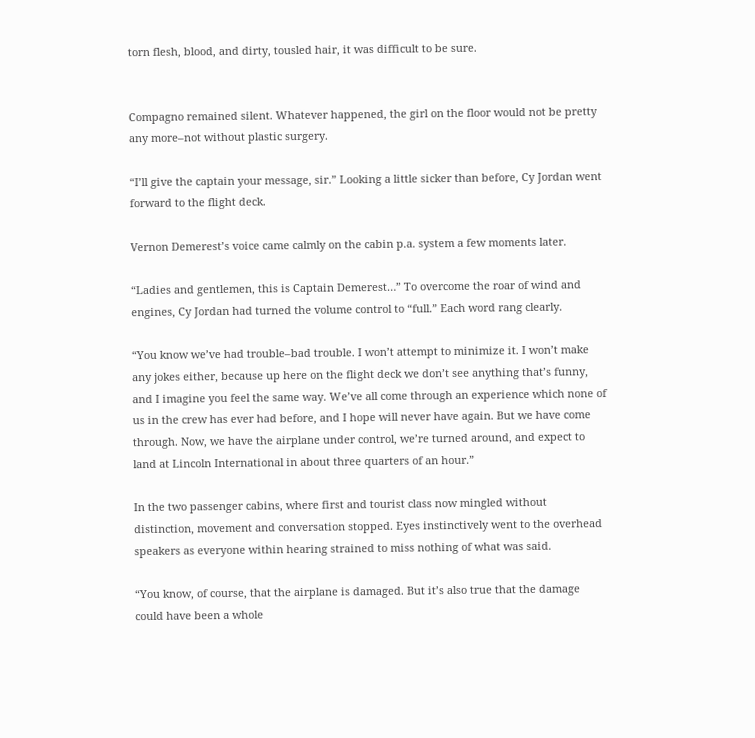torn flesh, blood, and dirty, tousled hair, it was difficult to be sure.


Compagno remained silent. Whatever happened, the girl on the floor would not be pretty any more–not without plastic surgery.

“I’ll give the captain your message, sir.” Looking a little sicker than before, Cy Jordan went forward to the flight deck.

Vernon Demerest’s voice came calmly on the cabin p.a. system a few moments later.

“Ladies and gentlemen, this is Captain Demerest…” To overcome the roar of wind and engines, Cy Jordan had turned the volume control to “full.” Each word rang clearly.

“You know we’ve had trouble–bad trouble. I won’t attempt to minimize it. I won’t make any jokes either, because up here on the flight deck we don’t see anything that’s funny, and I imagine you feel the same way. We’ve all come through an experience which none of us in the crew has ever had before, and I hope will never have again. But we have come through. Now, we have the airplane under control, we’re turned around, and expect to land at Lincoln International in about three quarters of an hour.”

In the two passenger cabins, where first and tourist class now mingled without distinction, movement and conversation stopped. Eyes instinctively went to the overhead speakers as everyone within hearing strained to miss nothing of what was said.

“You know, of course, that the airplane is damaged. But it’s also true that the damage could have been a whole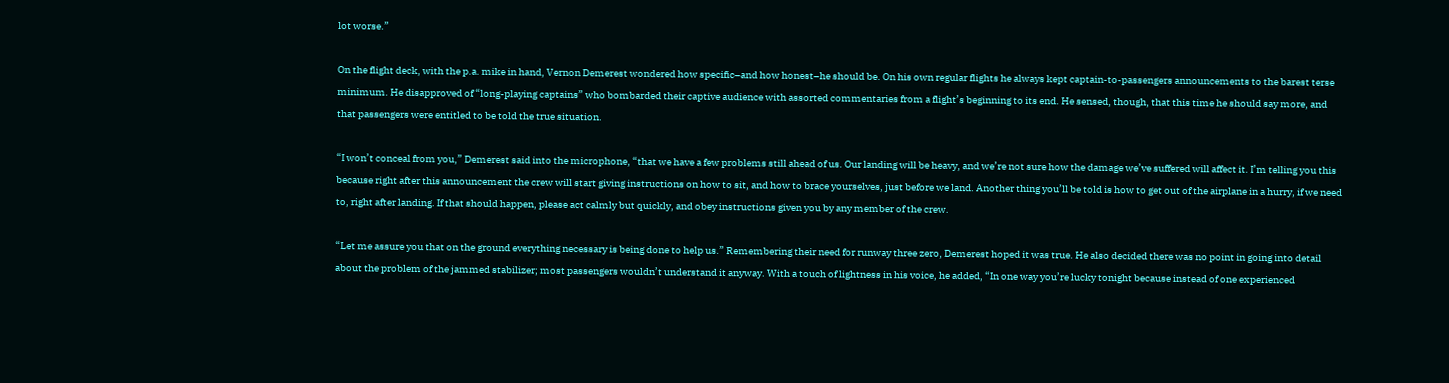lot worse.”

On the flight deck, with the p.a. mike in hand, Vernon Demerest wondered how specific–and how honest–he should be. On his own regular flights he always kept captain-to-passengers announcements to the barest terse minimum. He disapproved of “long-playing captains” who bombarded their captive audience with assorted commentaries from a flight’s beginning to its end. He sensed, though, that this time he should say more, and that passengers were entitled to be told the true situation.

“I won’t conceal from you,” Demerest said into the microphone, “that we have a few problems still ahead of us. Our landing will be heavy, and we’re not sure how the damage we’ve suffered will affect it. I’m telling you this because right after this announcement the crew will start giving instructions on how to sit, and how to brace yourselves, just before we land. Another thing you’ll be told is how to get out of the airplane in a hurry, if we need to, right after landing. If that should happen, please act calmly but quickly, and obey instructions given you by any member of the crew.

“Let me assure you that on the ground everything necessary is being done to help us.” Remembering their need for runway three zero, Demerest hoped it was true. He also decided there was no point in going into detail about the problem of the jammed stabilizer; most passengers wouldn’t understand it anyway. With a touch of lightness in his voice, he added, “In one way you’re lucky tonight because instead of one experienced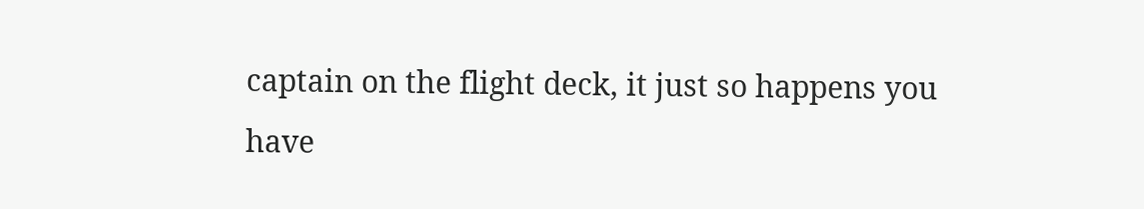captain on the flight deck, it just so happens you have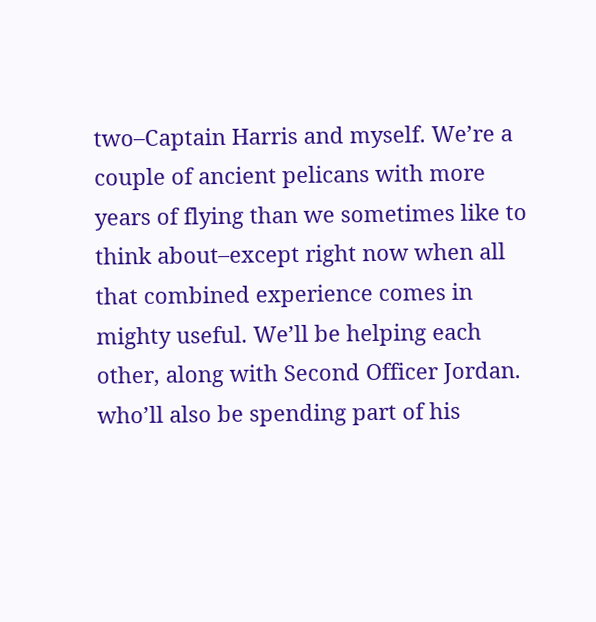two–Captain Harris and myself. We’re a couple of ancient pelicans with more years of flying than we sometimes like to think about–except right now when all that combined experience comes in mighty useful. We’ll be helping each other, along with Second Officer Jordan. who’ll also be spending part of his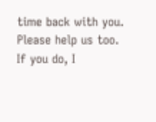time back with you. Please help us too. If you do, I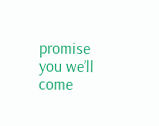promise you we’ll come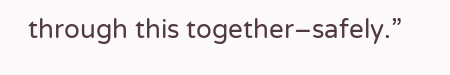through this together–safely.”